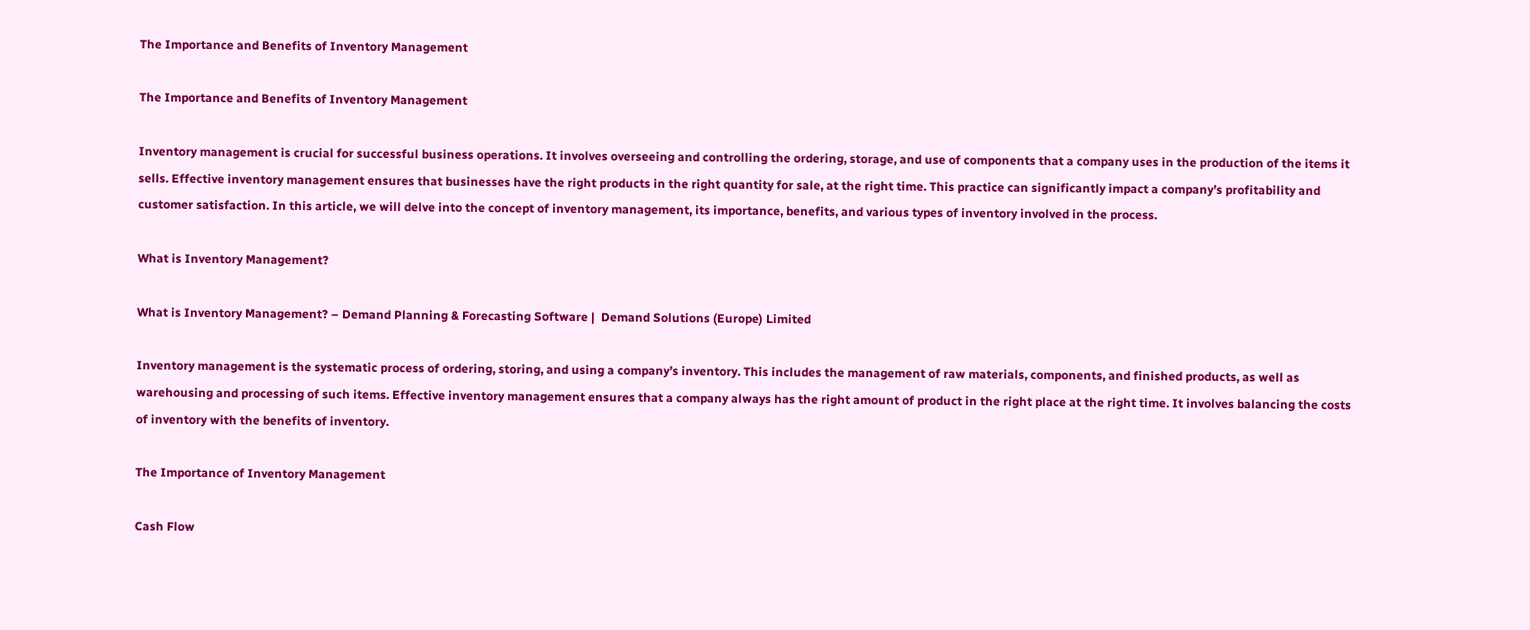The Importance and Benefits of Inventory Management

The Importance and Benefits of Inventory Management

Inventory management is crucial for successful business operations. It involves overseeing and controlling the ordering, storage, and use of components that a company uses in the production of the items it sells. Effective inventory management ensures that businesses have the right products in the right quantity for sale, at the right time. This practice can significantly impact a company’s profitability and customer satisfaction. In this article, we will delve into the concept of inventory management, its importance, benefits, and various types of inventory involved in the process.

What is Inventory Management?

What is Inventory Management? – Demand Planning & Forecasting Software |  Demand Solutions (Europe) Limited

Inventory management is the systematic process of ordering, storing, and using a company’s inventory. This includes the management of raw materials, components, and finished products, as well as warehousing and processing of such items. Effective inventory management ensures that a company always has the right amount of product in the right place at the right time. It involves balancing the costs of inventory with the benefits of inventory.

The Importance of Inventory Management

Cash Flow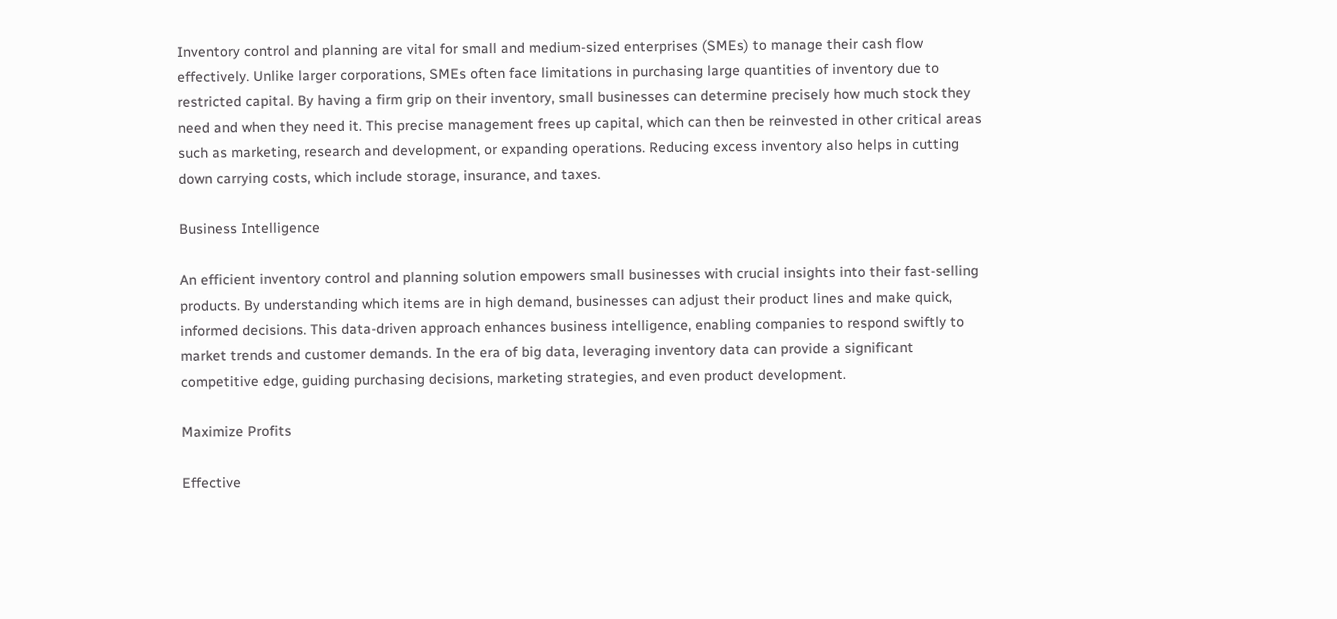Inventory control and planning are vital for small and medium-sized enterprises (SMEs) to manage their cash flow effectively. Unlike larger corporations, SMEs often face limitations in purchasing large quantities of inventory due to restricted capital. By having a firm grip on their inventory, small businesses can determine precisely how much stock they need and when they need it. This precise management frees up capital, which can then be reinvested in other critical areas such as marketing, research and development, or expanding operations. Reducing excess inventory also helps in cutting down carrying costs, which include storage, insurance, and taxes.

Business Intelligence

An efficient inventory control and planning solution empowers small businesses with crucial insights into their fast-selling products. By understanding which items are in high demand, businesses can adjust their product lines and make quick, informed decisions. This data-driven approach enhances business intelligence, enabling companies to respond swiftly to market trends and customer demands. In the era of big data, leveraging inventory data can provide a significant competitive edge, guiding purchasing decisions, marketing strategies, and even product development.

Maximize Profits

Effective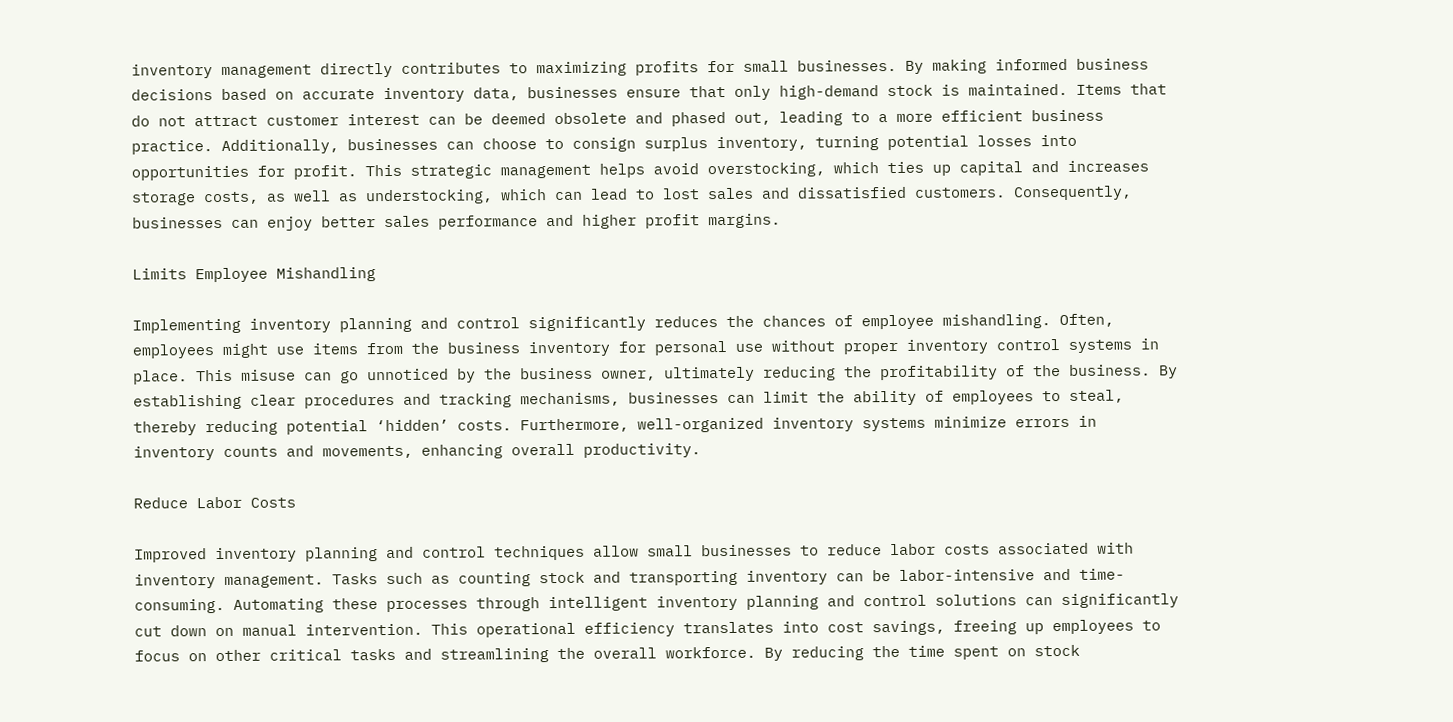inventory management directly contributes to maximizing profits for small businesses. By making informed business decisions based on accurate inventory data, businesses ensure that only high-demand stock is maintained. Items that do not attract customer interest can be deemed obsolete and phased out, leading to a more efficient business practice. Additionally, businesses can choose to consign surplus inventory, turning potential losses into opportunities for profit. This strategic management helps avoid overstocking, which ties up capital and increases storage costs, as well as understocking, which can lead to lost sales and dissatisfied customers. Consequently, businesses can enjoy better sales performance and higher profit margins.

Limits Employee Mishandling

Implementing inventory planning and control significantly reduces the chances of employee mishandling. Often, employees might use items from the business inventory for personal use without proper inventory control systems in place. This misuse can go unnoticed by the business owner, ultimately reducing the profitability of the business. By establishing clear procedures and tracking mechanisms, businesses can limit the ability of employees to steal, thereby reducing potential ‘hidden’ costs. Furthermore, well-organized inventory systems minimize errors in inventory counts and movements, enhancing overall productivity.

Reduce Labor Costs

Improved inventory planning and control techniques allow small businesses to reduce labor costs associated with inventory management. Tasks such as counting stock and transporting inventory can be labor-intensive and time-consuming. Automating these processes through intelligent inventory planning and control solutions can significantly cut down on manual intervention. This operational efficiency translates into cost savings, freeing up employees to focus on other critical tasks and streamlining the overall workforce. By reducing the time spent on stock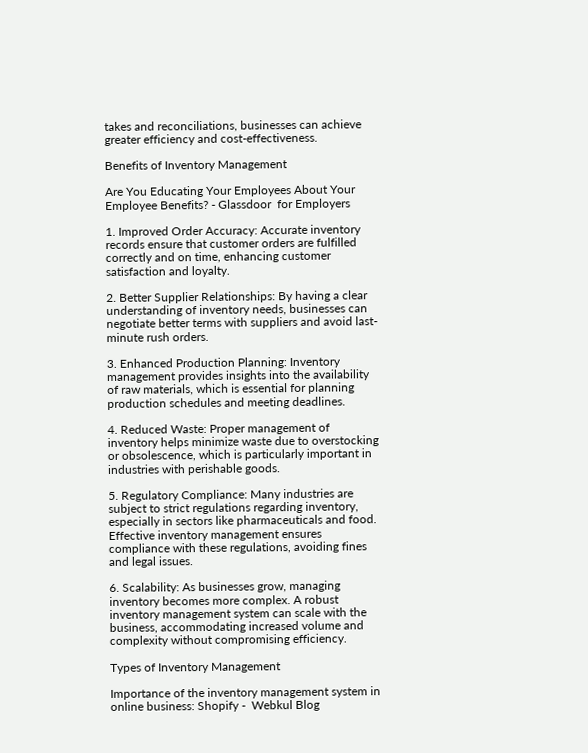takes and reconciliations, businesses can achieve greater efficiency and cost-effectiveness.

Benefits of Inventory Management

Are You Educating Your Employees About Your Employee Benefits? - Glassdoor  for Employers

1. Improved Order Accuracy: Accurate inventory records ensure that customer orders are fulfilled correctly and on time, enhancing customer satisfaction and loyalty.

2. Better Supplier Relationships: By having a clear understanding of inventory needs, businesses can negotiate better terms with suppliers and avoid last-minute rush orders.

3. Enhanced Production Planning: Inventory management provides insights into the availability of raw materials, which is essential for planning production schedules and meeting deadlines.

4. Reduced Waste: Proper management of inventory helps minimize waste due to overstocking or obsolescence, which is particularly important in industries with perishable goods.

5. Regulatory Compliance: Many industries are subject to strict regulations regarding inventory, especially in sectors like pharmaceuticals and food. Effective inventory management ensures compliance with these regulations, avoiding fines and legal issues.

6. Scalability: As businesses grow, managing inventory becomes more complex. A robust inventory management system can scale with the business, accommodating increased volume and complexity without compromising efficiency.

Types of Inventory Management

Importance of the inventory management system in online business: Shopify -  Webkul Blog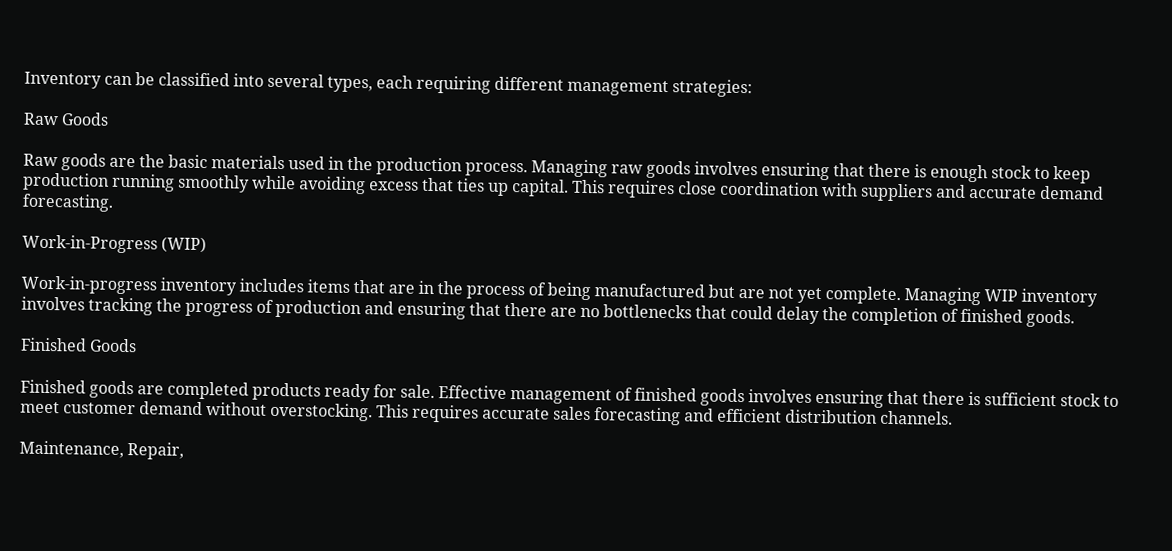Inventory can be classified into several types, each requiring different management strategies:

Raw Goods

Raw goods are the basic materials used in the production process. Managing raw goods involves ensuring that there is enough stock to keep production running smoothly while avoiding excess that ties up capital. This requires close coordination with suppliers and accurate demand forecasting.

Work-in-Progress (WIP)

Work-in-progress inventory includes items that are in the process of being manufactured but are not yet complete. Managing WIP inventory involves tracking the progress of production and ensuring that there are no bottlenecks that could delay the completion of finished goods.

Finished Goods

Finished goods are completed products ready for sale. Effective management of finished goods involves ensuring that there is sufficient stock to meet customer demand without overstocking. This requires accurate sales forecasting and efficient distribution channels.

Maintenance, Repair,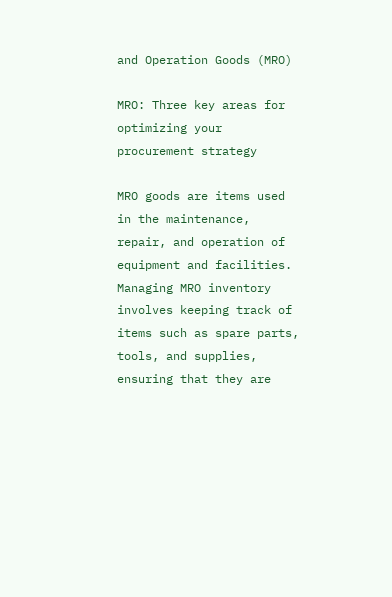and Operation Goods (MRO)

MRO: Three key areas for optimizing your procurement strategy

MRO goods are items used in the maintenance, repair, and operation of equipment and facilities. Managing MRO inventory involves keeping track of items such as spare parts, tools, and supplies, ensuring that they are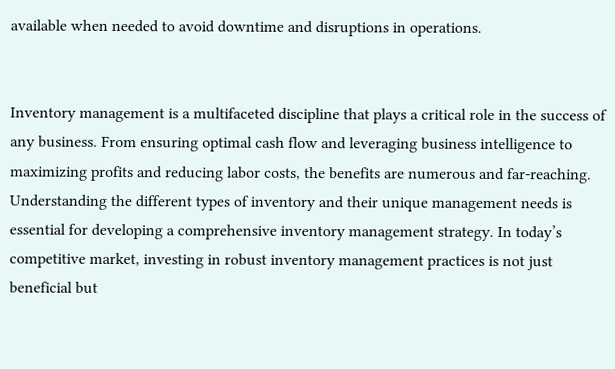available when needed to avoid downtime and disruptions in operations.


Inventory management is a multifaceted discipline that plays a critical role in the success of any business. From ensuring optimal cash flow and leveraging business intelligence to maximizing profits and reducing labor costs, the benefits are numerous and far-reaching. Understanding the different types of inventory and their unique management needs is essential for developing a comprehensive inventory management strategy. In today’s competitive market, investing in robust inventory management practices is not just beneficial but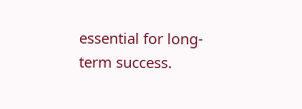essential for long-term success.